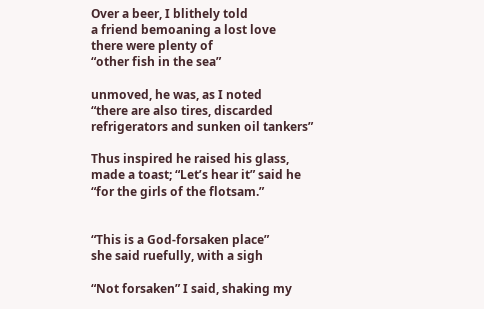Over a beer, I blithely told
a friend bemoaning a lost love
there were plenty of
“other fish in the sea”

unmoved, he was, as I noted
“there are also tires, discarded
refrigerators and sunken oil tankers”

Thus inspired he raised his glass,
made a toast; “Let’s hear it” said he
“for the girls of the flotsam.”


“This is a God-forsaken place”
she said ruefully, with a sigh

“Not forsaken” I said, shaking my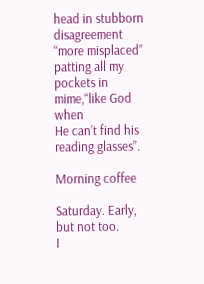head in stubborn disagreement
“more misplaced” patting all my
pockets in mime,“like God when
He can’t find his reading glasses”.

Morning coffee

Saturday. Early, but not too.
I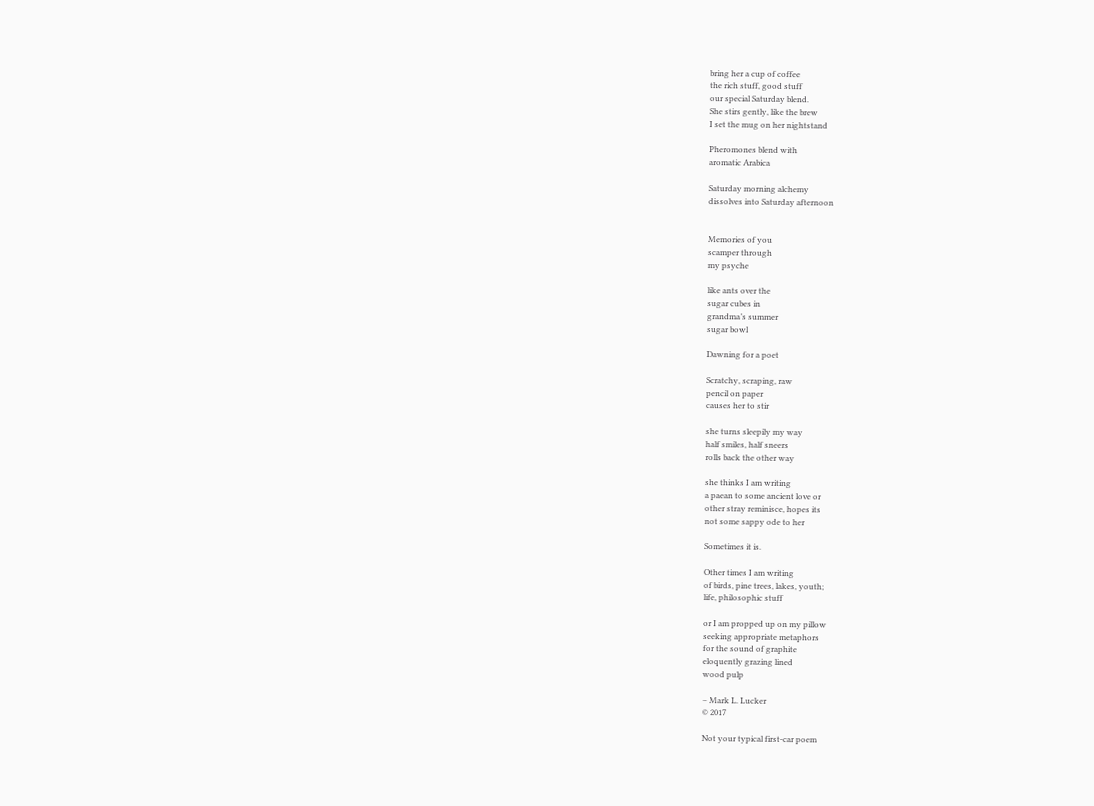bring her a cup of coffee
the rich stuff, good stuff
our special Saturday blend.
She stirs gently, like the brew
I set the mug on her nightstand

Pheromones blend with
aromatic Arabica

Saturday morning alchemy
dissolves into Saturday afternoon


Memories of you
scamper through
my psyche

like ants over the
sugar cubes in
grandma’s summer
sugar bowl

Dawning for a poet

Scratchy, scraping, raw
pencil on paper
causes her to stir

she turns sleepily my way
half smiles, half sneers
rolls back the other way

she thinks I am writing
a paean to some ancient love or
other stray reminisce, hopes its
not some sappy ode to her

Sometimes it is.

Other times I am writing
of birds, pine trees, lakes, youth;
life, philosophic stuff

or I am propped up on my pillow
seeking appropriate metaphors
for the sound of graphite
eloquently grazing lined
wood pulp

– Mark L. Lucker
© 2017

Not your typical first-car poem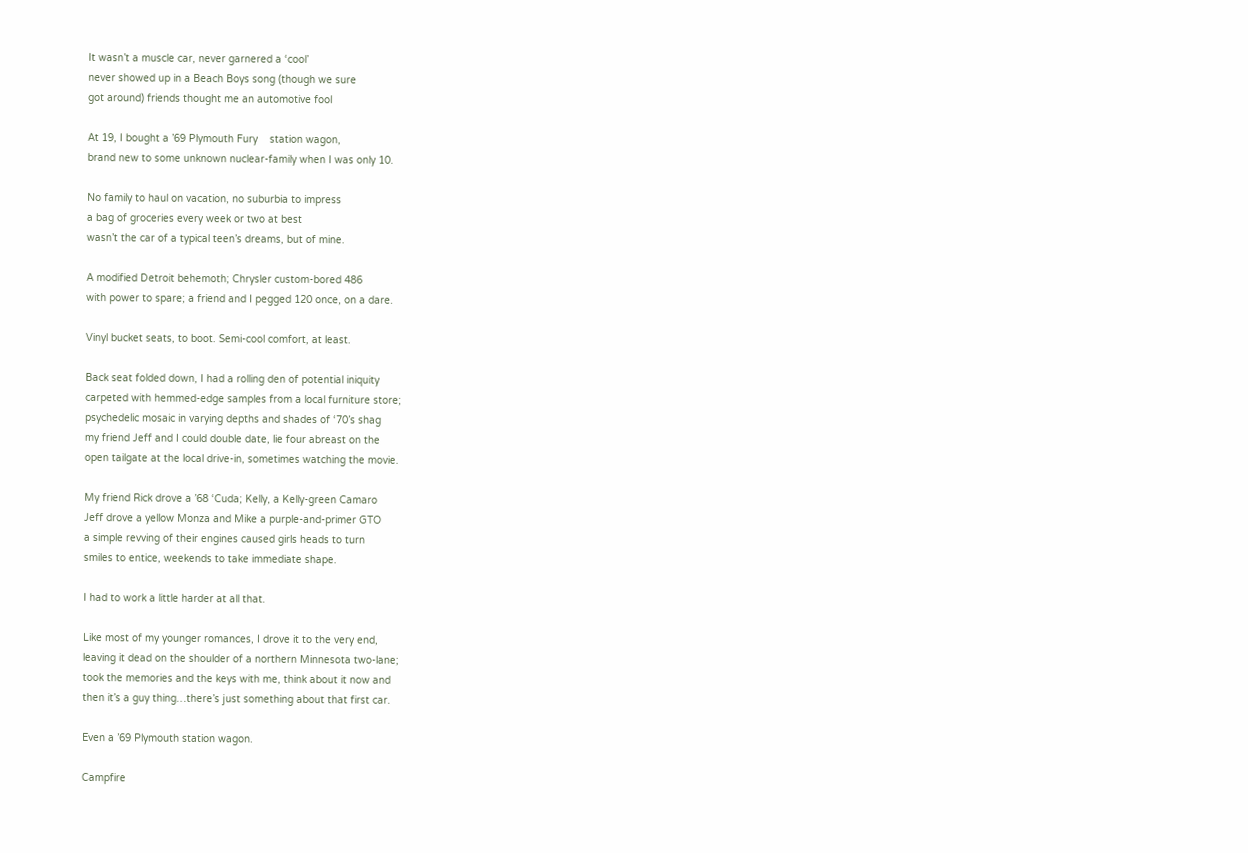It wasn’t a muscle car, never garnered a ‘cool’
never showed up in a Beach Boys song (though we sure
got around) friends thought me an automotive fool

At 19, I bought a ’69 Plymouth Fury    station wagon,
brand new to some unknown nuclear-family when I was only 10.

No family to haul on vacation, no suburbia to impress
a bag of groceries every week or two at best
wasn’t the car of a typical teen’s dreams, but of mine.

A modified Detroit behemoth; Chrysler custom-bored 486
with power to spare; a friend and I pegged 120 once, on a dare.

Vinyl bucket seats, to boot. Semi-cool comfort, at least.

Back seat folded down, I had a rolling den of potential iniquity
carpeted with hemmed-edge samples from a local furniture store;
psychedelic mosaic in varying depths and shades of ‘70’s shag
my friend Jeff and I could double date, lie four abreast on the
open tailgate at the local drive-in, sometimes watching the movie.

My friend Rick drove a ’68 ‘Cuda; Kelly, a Kelly-green Camaro
Jeff drove a yellow Monza and Mike a purple-and-primer GTO
a simple revving of their engines caused girls heads to turn
smiles to entice, weekends to take immediate shape.

I had to work a little harder at all that.

Like most of my younger romances, I drove it to the very end,
leaving it dead on the shoulder of a northern Minnesota two-lane;
took the memories and the keys with me, think about it now and
then it’s a guy thing…there’s just something about that first car.

Even a ’69 Plymouth station wagon.

Campfire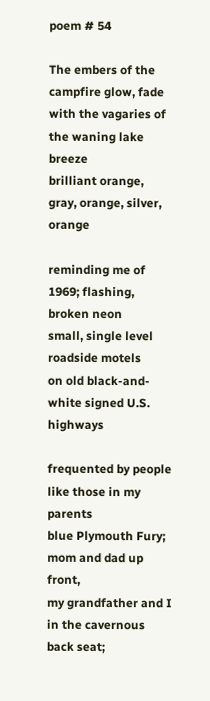poem # 54

The embers of the campfire glow, fade
with the vagaries of the waning lake breeze
brilliant orange, gray, orange, silver, orange

reminding me of 1969; flashing, broken neon
small, single level roadside motels
on old black-and-white signed U.S. highways

frequented by people like those in my parents
blue Plymouth Fury; mom and dad up front,
my grandfather and I in the cavernous back seat;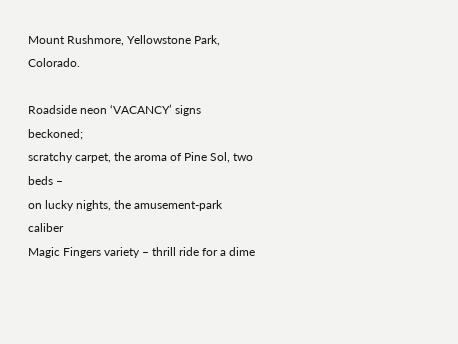Mount Rushmore, Yellowstone Park, Colorado.

Roadside neon ‘VACANCY’ signs beckoned;
scratchy carpet, the aroma of Pine Sol, two beds –
on lucky nights, the amusement-park caliber
Magic Fingers variety – thrill ride for a dime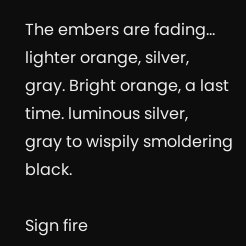The embers are fading… lighter orange, silver,
gray. Bright orange, a last time. luminous silver,
gray to wispily smoldering black.

Sign fire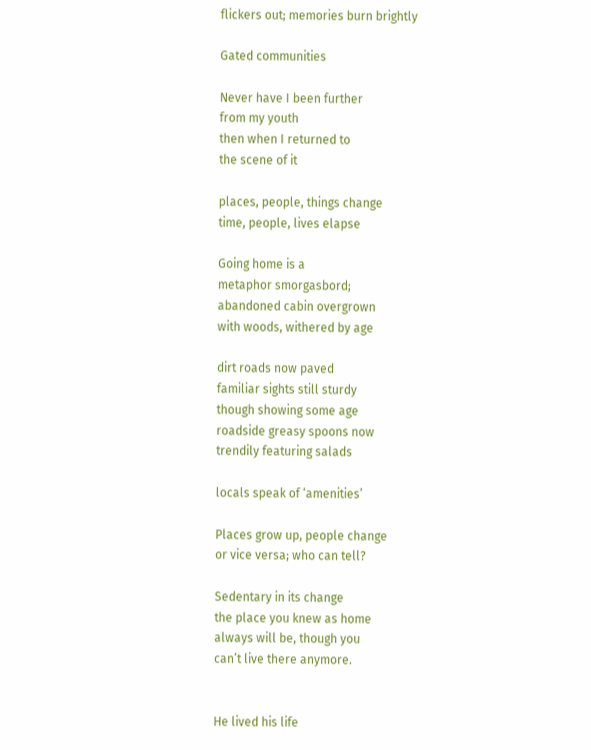flickers out; memories burn brightly

Gated communities

Never have I been further
from my youth
then when I returned to
the scene of it

places, people, things change
time, people, lives elapse

Going home is a
metaphor smorgasbord;
abandoned cabin overgrown
with woods, withered by age

dirt roads now paved
familiar sights still sturdy
though showing some age
roadside greasy spoons now
trendily featuring salads

locals speak of ‘amenities’

Places grow up, people change
or vice versa; who can tell?

Sedentary in its change
the place you knew as home
always will be, though you
can’t live there anymore.


He lived his life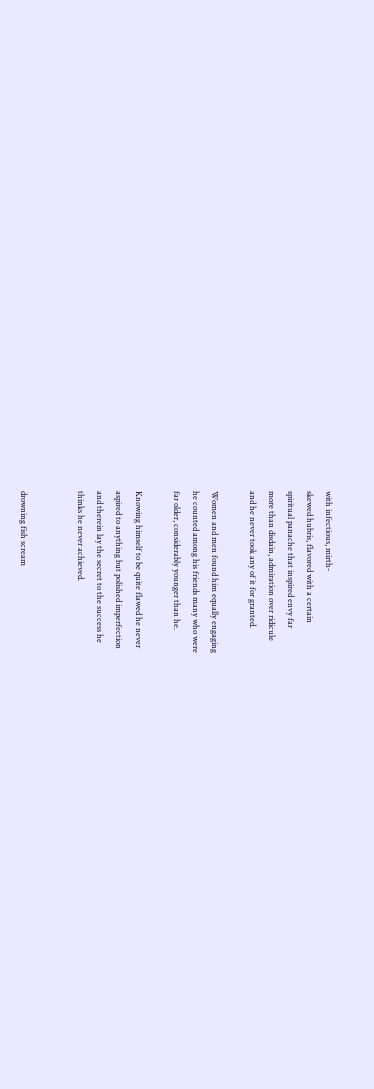with infectious, mirth-
skewed hubris, flavored with a certain
spiritual panache that inspired envy far
more than disdain, admiration over ridicule
and he never took any of it for granted.

Women and men found him equally engaging
he counted among his friends many who were
far older, considerably younger than he.

Knowing himself to be quite flawed he never
aspired to anything but polished imperfection
and therein lay the secret to the success he
thinks he never achieved.


drowning fish scream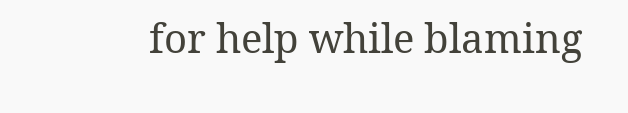for help while blaming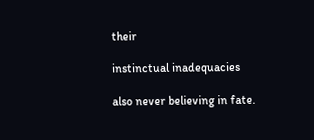their

instinctual inadequacies

also never believing in fate.